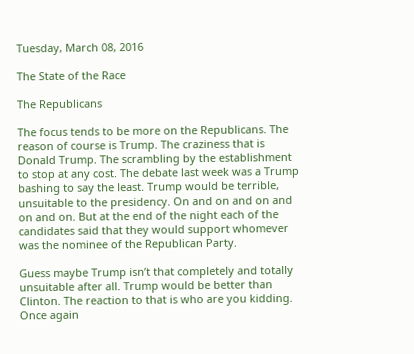Tuesday, March 08, 2016

The State of the Race

The Republicans

The focus tends to be more on the Republicans. The reason of course is Trump. The craziness that is Donald Trump. The scrambling by the establishment to stop at any cost. The debate last week was a Trump bashing to say the least. Trump would be terrible, unsuitable to the presidency. On and on and on and on and on. But at the end of the night each of the candidates said that they would support whomever was the nominee of the Republican Party.

Guess maybe Trump isn’t that completely and totally unsuitable after all. Trump would be better than Clinton. The reaction to that is who are you kidding. Once again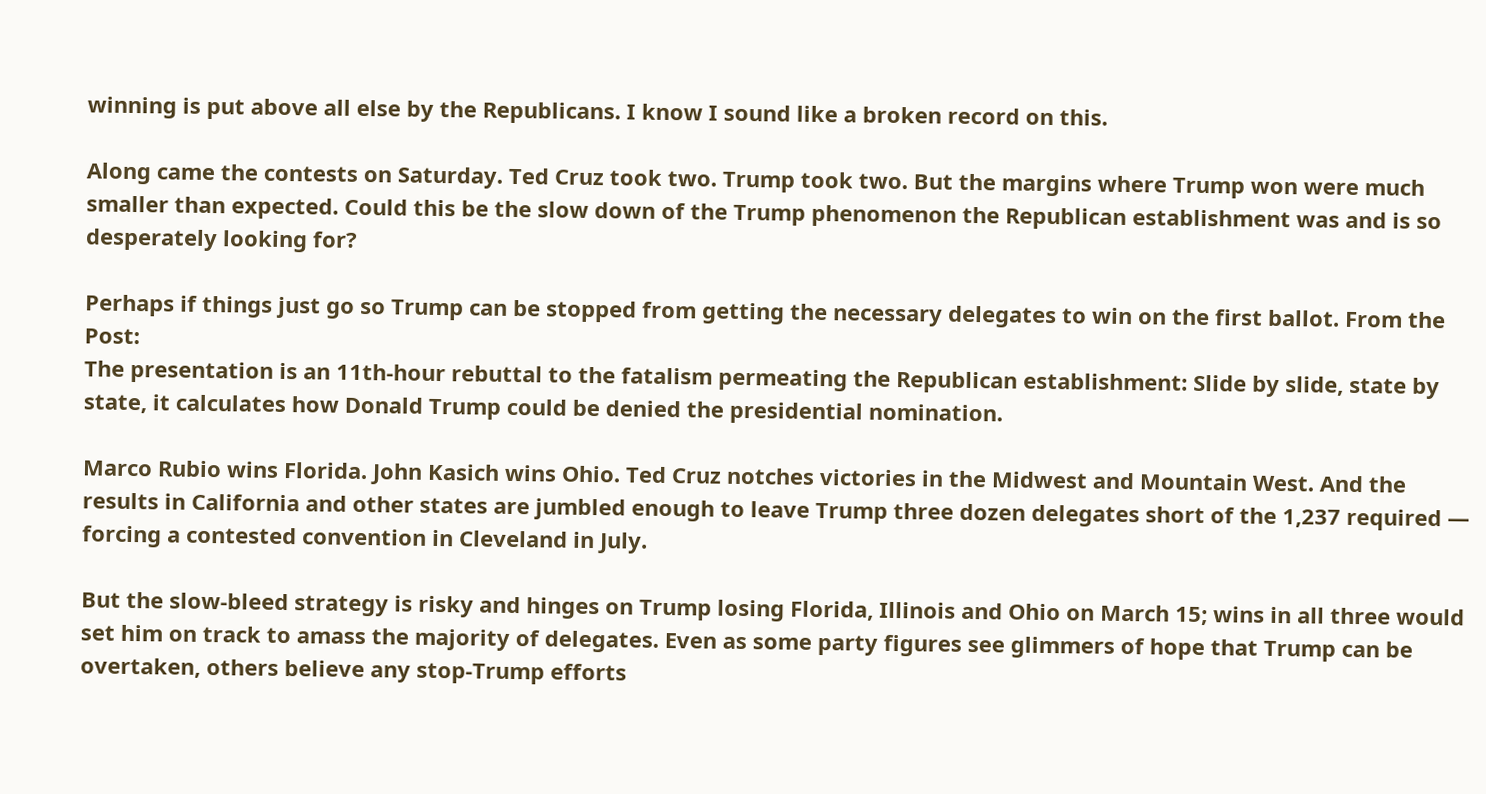winning is put above all else by the Republicans. I know I sound like a broken record on this.

Along came the contests on Saturday. Ted Cruz took two. Trump took two. But the margins where Trump won were much smaller than expected. Could this be the slow down of the Trump phenomenon the Republican establishment was and is so desperately looking for?

Perhaps if things just go so Trump can be stopped from getting the necessary delegates to win on the first ballot. From the Post:
The presentation is an 11th-hour rebuttal to the fatalism permeating the Republican establishment: Slide by slide, state by state, it calculates how Donald Trump could be denied the presidential nomination.

Marco Rubio wins Florida. John Kasich wins Ohio. Ted Cruz notches victories in the Midwest and Mountain West. And the results in California and other states are jumbled enough to leave Trump three dozen delegates short of the 1,237 required — forcing a contested convention in Cleveland in July.

But the slow-bleed strategy is risky and hinges on Trump losing Florida, Illinois and Ohio on March 15; wins in all three would set him on track to amass the majority of delegates. Even as some party figures see glimmers of hope that Trump can be overtaken, others believe any stop-Trump efforts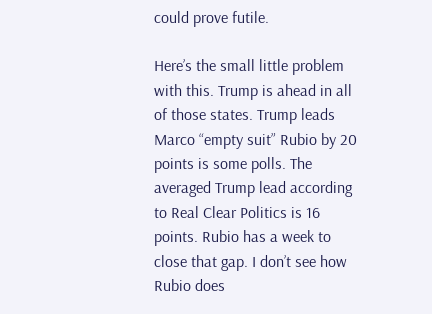could prove futile.

Here’s the small little problem with this. Trump is ahead in all of those states. Trump leads Marco “empty suit” Rubio by 20 points is some polls. The averaged Trump lead according to Real Clear Politics is 16 points. Rubio has a week to close that gap. I don’t see how Rubio does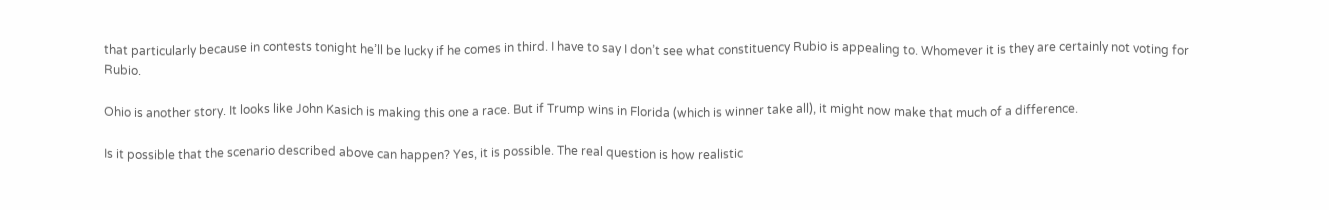that particularly because in contests tonight he’ll be lucky if he comes in third. I have to say I don’t see what constituency Rubio is appealing to. Whomever it is they are certainly not voting for Rubio.

Ohio is another story. It looks like John Kasich is making this one a race. But if Trump wins in Florida (which is winner take all), it might now make that much of a difference.

Is it possible that the scenario described above can happen? Yes, it is possible. The real question is how realistic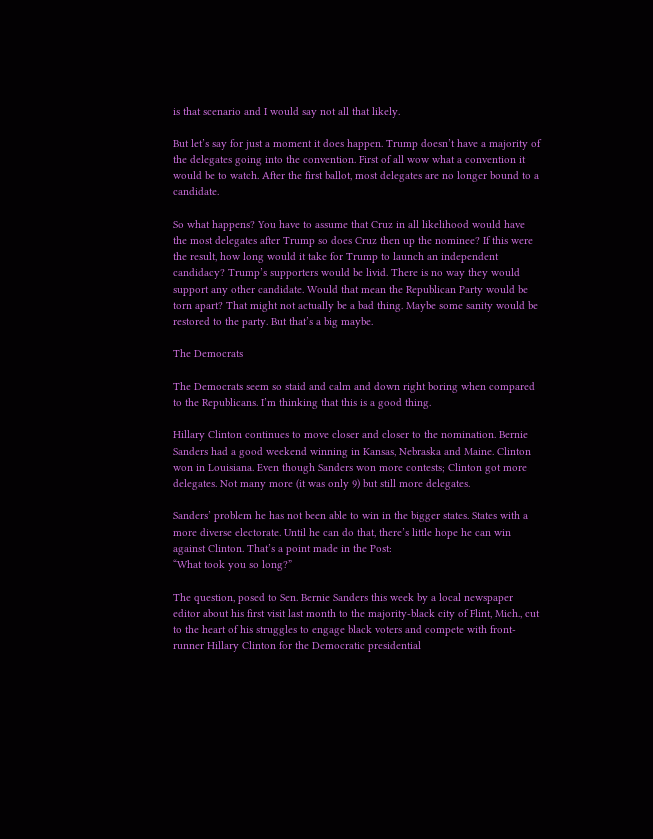is that scenario and I would say not all that likely.

But let’s say for just a moment it does happen. Trump doesn’t have a majority of the delegates going into the convention. First of all wow what a convention it would be to watch. After the first ballot, most delegates are no longer bound to a candidate.

So what happens? You have to assume that Cruz in all likelihood would have the most delegates after Trump so does Cruz then up the nominee? If this were the result, how long would it take for Trump to launch an independent candidacy? Trump’s supporters would be livid. There is no way they would support any other candidate. Would that mean the Republican Party would be torn apart? That might not actually be a bad thing. Maybe some sanity would be restored to the party. But that’s a big maybe.

The Democrats

The Democrats seem so staid and calm and down right boring when compared to the Republicans. I’m thinking that this is a good thing.

Hillary Clinton continues to move closer and closer to the nomination. Bernie Sanders had a good weekend winning in Kansas, Nebraska and Maine. Clinton won in Louisiana. Even though Sanders won more contests; Clinton got more delegates. Not many more (it was only 9) but still more delegates.

Sanders’ problem he has not been able to win in the bigger states. States with a more diverse electorate. Until he can do that, there’s little hope he can win against Clinton. That’s a point made in the Post:
“What took you so long?”

The question, posed to Sen. Bernie Sanders this week by a local newspaper editor about his first visit last month to the majority-black city of Flint, Mich., cut to the heart of his struggles to engage black voters and compete with front-runner Hillary Clinton for the Democratic presidential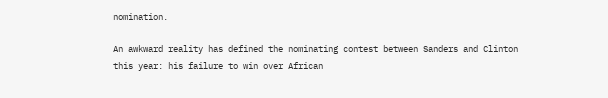nomination.

An awkward reality has defined the nominating contest between Sanders and Clinton this year: his failure to win over African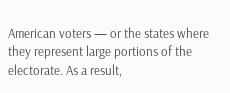American voters — or the states where they represent large portions of the electorate. As a result,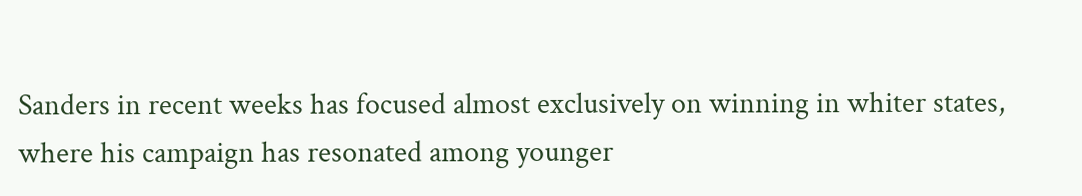Sanders in recent weeks has focused almost exclusively on winning in whiter states, where his campaign has resonated among younger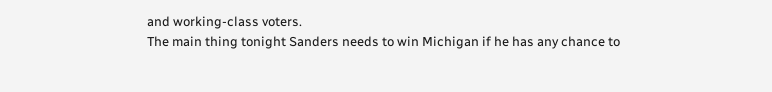and working-class voters.
The main thing tonight Sanders needs to win Michigan if he has any chance to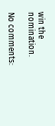win the nomination.

No comments: